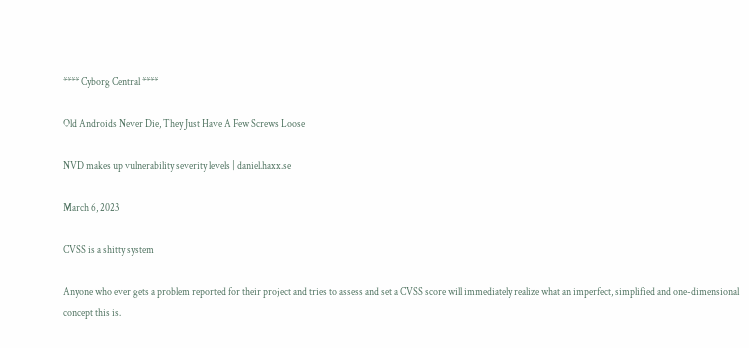**** Cyborg Central ****

Old Androids Never Die, They Just Have A Few Screws Loose

NVD makes up vulnerability severity levels | daniel.haxx.se

March 6, 2023

CVSS is a shitty system

Anyone who ever gets a problem reported for their project and tries to assess and set a CVSS score will immediately realize what an imperfect, simplified and one-dimensional concept this is.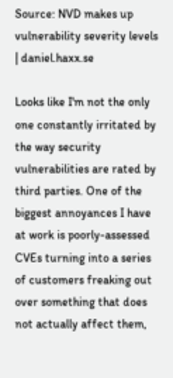Source: NVD makes up vulnerability severity levels | daniel.haxx.se

Looks like I'm not the only one constantly irritated by the way security vulnerabilities are rated by third parties. One of the biggest annoyances I have at work is poorly-assessed CVEs turning into a series of customers freaking out over something that does not actually affect them,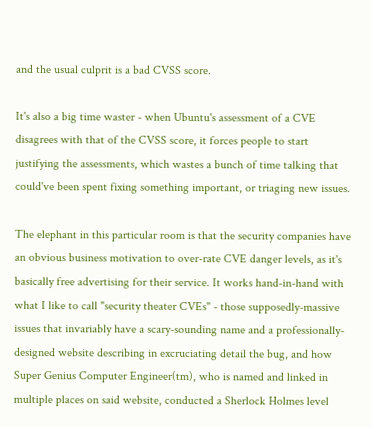and the usual culprit is a bad CVSS score.

It's also a big time waster - when Ubuntu's assessment of a CVE disagrees with that of the CVSS score, it forces people to start justifying the assessments, which wastes a bunch of time talking that could've been spent fixing something important, or triaging new issues.

The elephant in this particular room is that the security companies have an obvious business motivation to over-rate CVE danger levels, as it's basically free advertising for their service. It works hand-in-hand with what I like to call "security theater CVEs" - those supposedly-massive issues that invariably have a scary-sounding name and a professionally-designed website describing in excruciating detail the bug, and how Super Genius Computer Engineer(tm), who is named and linked in multiple places on said website, conducted a Sherlock Holmes level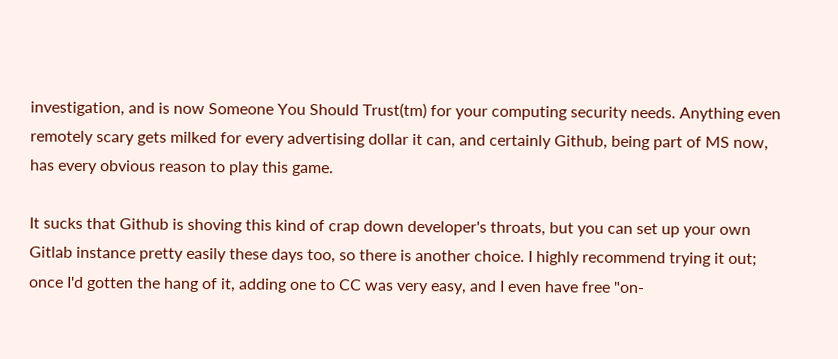investigation, and is now Someone You Should Trust(tm) for your computing security needs. Anything even remotely scary gets milked for every advertising dollar it can, and certainly Github, being part of MS now, has every obvious reason to play this game.

It sucks that Github is shoving this kind of crap down developer's throats, but you can set up your own Gitlab instance pretty easily these days too, so there is another choice. I highly recommend trying it out; once I'd gotten the hang of it, adding one to CC was very easy, and I even have free "on-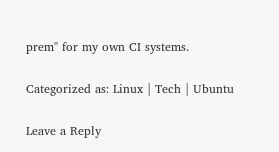prem" for my own CI systems.

Categorized as: Linux | Tech | Ubuntu

Leave a Reply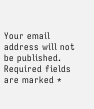Your email address will not be published. Required fields are marked *